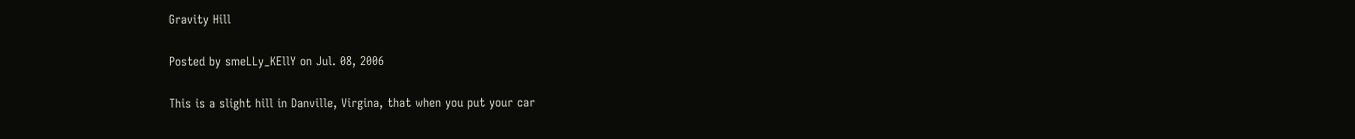Gravity Hill

Posted by smeLLy_KEllY on Jul. 08, 2006

This is a slight hill in Danville, Virgina, that when you put your car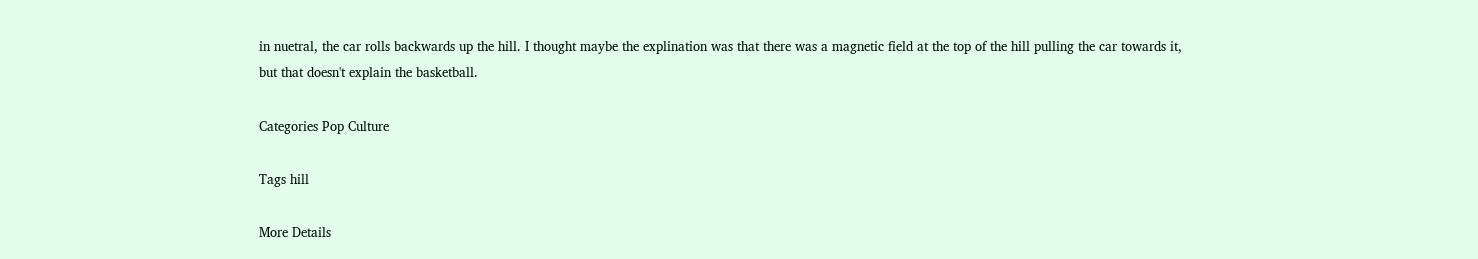in nuetral, the car rolls backwards up the hill. I thought maybe the explination was that there was a magnetic field at the top of the hill pulling the car towards it, but that doesn't explain the basketball.

Categories Pop Culture

Tags hill

More Details